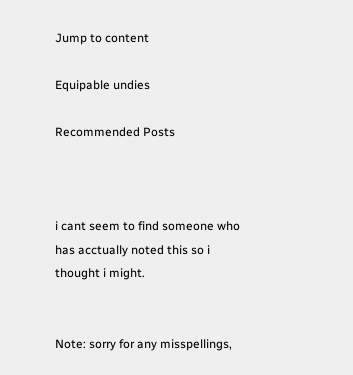Jump to content

Equipable undies

Recommended Posts



i cant seem to find someone who has acctually noted this so i thought i might.


Note: sorry for any misspellings,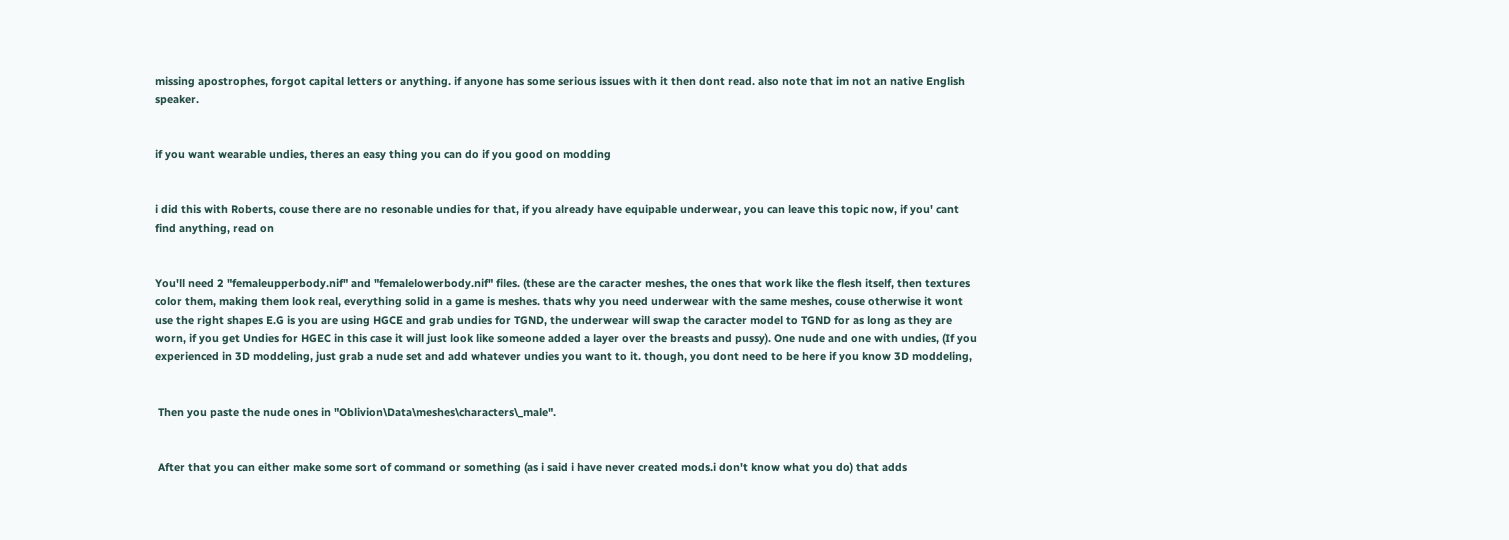missing apostrophes, forgot capital letters or anything. if anyone has some serious issues with it then dont read. also note that im not an native English speaker.


if you want wearable undies, theres an easy thing you can do if you good on modding


i did this with Roberts, couse there are no resonable undies for that, if you already have equipable underwear, you can leave this topic now, if you' cant find anything, read on


You'll need 2 "femaleupperbody.nif" and "femalelowerbody.nif" files. (these are the caracter meshes, the ones that work like the flesh itself, then textures color them, making them look real, everything solid in a game is meshes. thats why you need underwear with the same meshes, couse otherwise it wont use the right shapes E.G is you are using HGCE and grab undies for TGND, the underwear will swap the caracter model to TGND for as long as they are worn, if you get Undies for HGEC in this case it will just look like someone added a layer over the breasts and pussy). One nude and one with undies, (If you experienced in 3D moddeling, just grab a nude set and add whatever undies you want to it. though, you dont need to be here if you know 3D moddeling,


 Then you paste the nude ones in "Oblivion\Data\meshes\characters\_male".


 After that you can either make some sort of command or something (as i said i have never created mods.i don't know what you do) that adds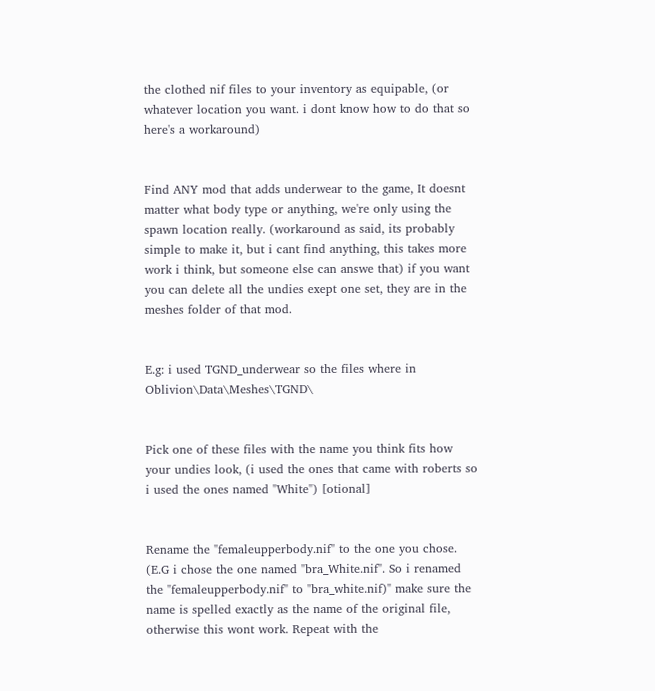the clothed nif files to your inventory as equipable, (or whatever location you want. i dont know how to do that so here's a workaround)


Find ANY mod that adds underwear to the game, It doesnt matter what body type or anything, we're only using the spawn location really. (workaround as said, its probably simple to make it, but i cant find anything, this takes more work i think, but someone else can answe that) if you want you can delete all the undies exept one set, they are in the meshes folder of that mod.


E.g: i used TGND_underwear so the files where in Oblivion\Data\Meshes\TGND\


Pick one of these files with the name you think fits how your undies look, (i used the ones that came with roberts so i used the ones named "White") [otional]


Rename the "femaleupperbody.nif" to the one you chose. (E.G i chose the one named "bra_White.nif". So i renamed the "femaleupperbody.nif" to "bra_white.nif)" make sure the name is spelled exactly as the name of the original file, otherwise this wont work. Repeat with the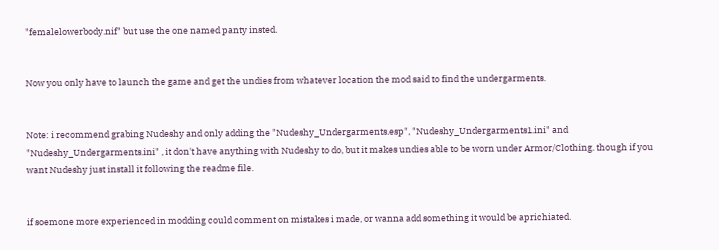"femalelowerbody.nif" but use the one named panty insted.


Now you only have to launch the game and get the undies from whatever location the mod said to find the undergarments.


Note: i recommend grabing Nudeshy and only adding the "Nudeshy_Undergarments.esp", "Nudeshy_Undergarments1.ini" and "Nudeshy_Undergarments.ini" , it don't have anything with Nudeshy to do, but it makes undies able to be worn under Armor/Clothing. though if you want Nudeshy just install it following the readme file.


if soemone more experienced in modding could comment on mistakes i made, or wanna add something it would be aprichiated.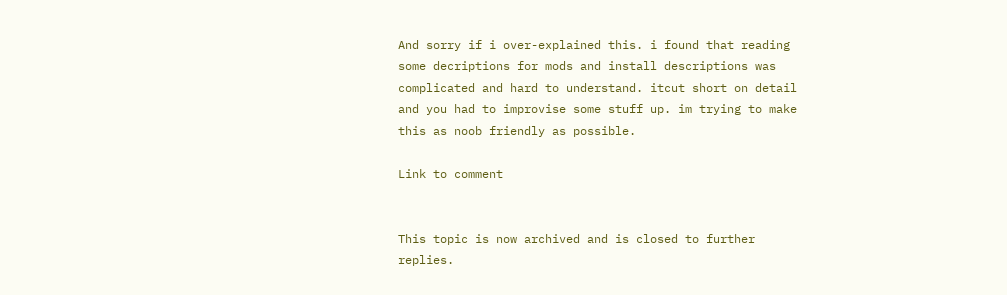And sorry if i over-explained this. i found that reading some decriptions for mods and install descriptions was complicated and hard to understand. itcut short on detail and you had to improvise some stuff up. im trying to make this as noob friendly as possible.

Link to comment


This topic is now archived and is closed to further replies.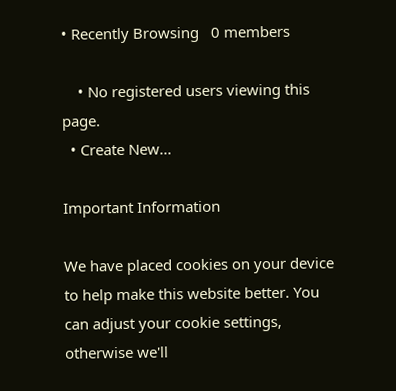• Recently Browsing   0 members

    • No registered users viewing this page.
  • Create New...

Important Information

We have placed cookies on your device to help make this website better. You can adjust your cookie settings, otherwise we'll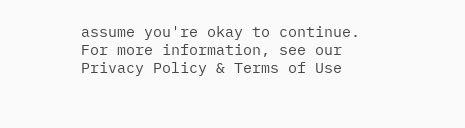assume you're okay to continue. For more information, see our Privacy Policy & Terms of Use